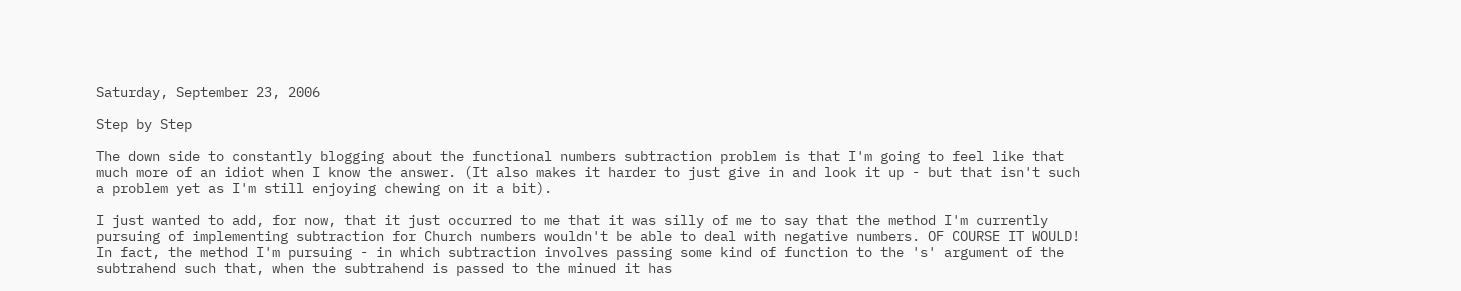Saturday, September 23, 2006

Step by Step

The down side to constantly blogging about the functional numbers subtraction problem is that I'm going to feel like that much more of an idiot when I know the answer. (It also makes it harder to just give in and look it up - but that isn't such a problem yet as I'm still enjoying chewing on it a bit).

I just wanted to add, for now, that it just occurred to me that it was silly of me to say that the method I'm currently pursuing of implementing subtraction for Church numbers wouldn't be able to deal with negative numbers. OF COURSE IT WOULD! In fact, the method I'm pursuing - in which subtraction involves passing some kind of function to the 's' argument of the subtrahend such that, when the subtrahend is passed to the minued it has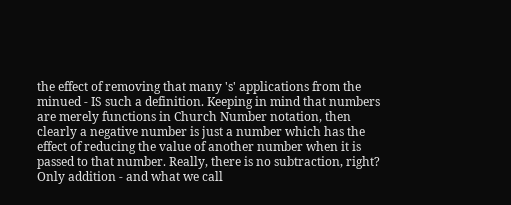the effect of removing that many 's' applications from the minued - IS such a definition. Keeping in mind that numbers are merely functions in Church Number notation, then clearly a negative number is just a number which has the effect of reducing the value of another number when it is passed to that number. Really, there is no subtraction, right? Only addition - and what we call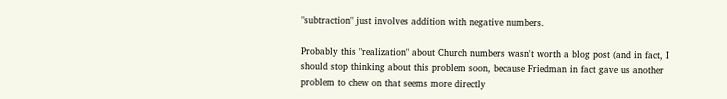"subtraction" just involves addition with negative numbers.

Probably this "realization" about Church numbers wasn't worth a blog post (and in fact, I should stop thinking about this problem soon, because Friedman in fact gave us another problem to chew on that seems more directly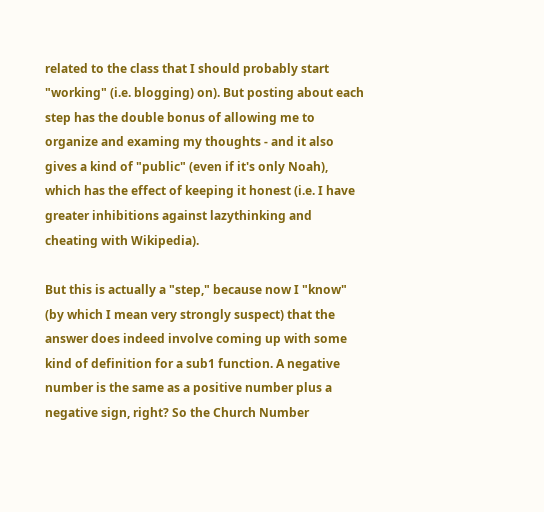related to the class that I should probably start "working" (i.e. blogging) on). But posting about each step has the double bonus of allowing me to organize and examing my thoughts - and it also gives a kind of "public" (even if it's only Noah), which has the effect of keeping it honest (i.e. I have greater inhibitions against lazythinking and cheating with Wikipedia).

But this is actually a "step," because now I "know" (by which I mean very strongly suspect) that the answer does indeed involve coming up with some kind of definition for a sub1 function. A negative number is the same as a positive number plus a negative sign, right? So the Church Number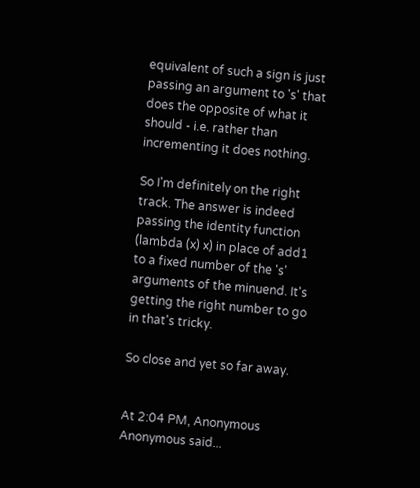equivalent of such a sign is just passing an argument to 's' that does the opposite of what it should - i.e. rather than incrementing it does nothing.

So I'm definitely on the right track. The answer is indeed passing the identity function (lambda (x) x) in place of add1 to a fixed number of the 's' arguments of the minuend. It's getting the right number to go in that's tricky.

So close and yet so far away.


At 2:04 PM, Anonymous Anonymous said...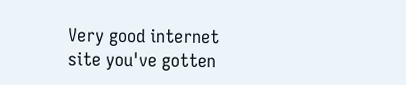Very good internet site you've gotten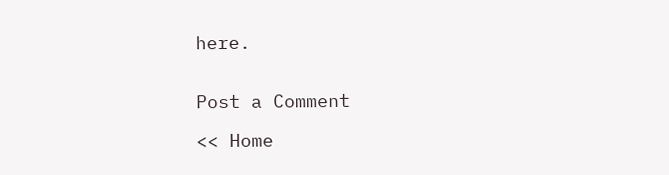here.


Post a Comment

<< Home